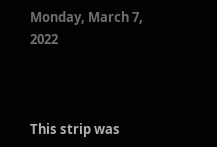Monday, March 7, 2022



This strip was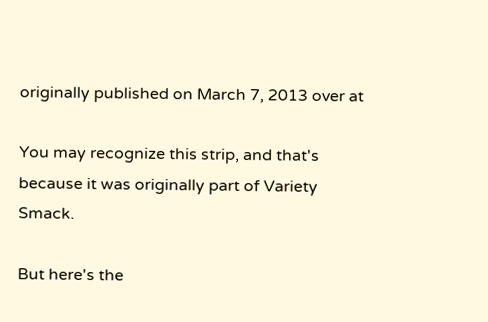originally published on March 7, 2013 over at

You may recognize this strip, and that's because it was originally part of Variety Smack.

But here's the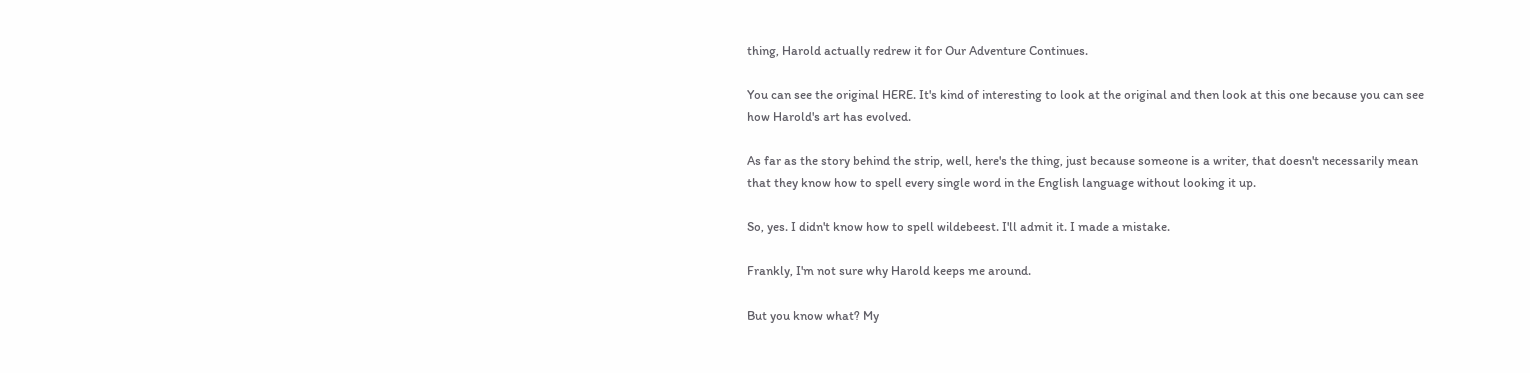thing, Harold actually redrew it for Our Adventure Continues.

You can see the original HERE. It's kind of interesting to look at the original and then look at this one because you can see how Harold's art has evolved.

As far as the story behind the strip, well, here's the thing, just because someone is a writer, that doesn't necessarily mean that they know how to spell every single word in the English language without looking it up.

So, yes. I didn't know how to spell wildebeest. I'll admit it. I made a mistake.

Frankly, I'm not sure why Harold keeps me around.

But you know what? My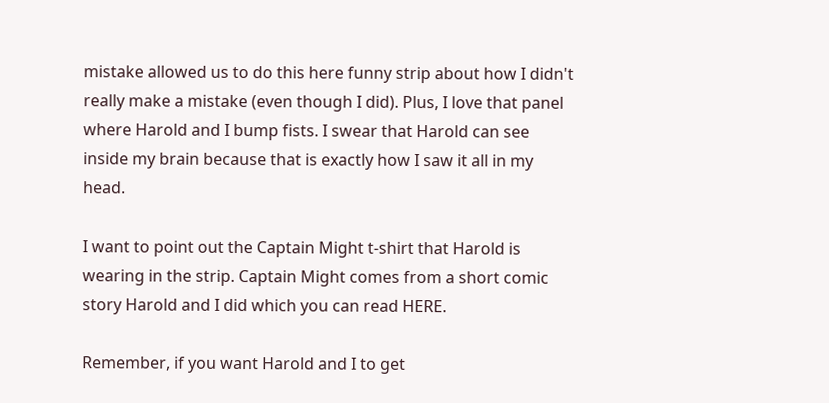mistake allowed us to do this here funny strip about how I didn't really make a mistake (even though I did). Plus, I love that panel where Harold and I bump fists. I swear that Harold can see inside my brain because that is exactly how I saw it all in my head.

I want to point out the Captain Might t-shirt that Harold is wearing in the strip. Captain Might comes from a short comic story Harold and I did which you can read HERE.

Remember, if you want Harold and I to get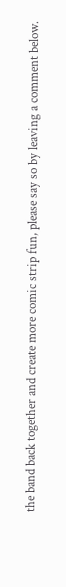the band back together and create more comic strip fun, please say so by leaving a comment below.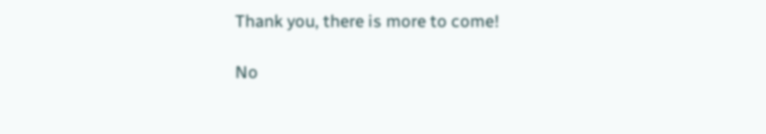Thank you, there is more to come!

No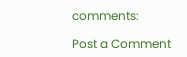comments:

Post a Comment